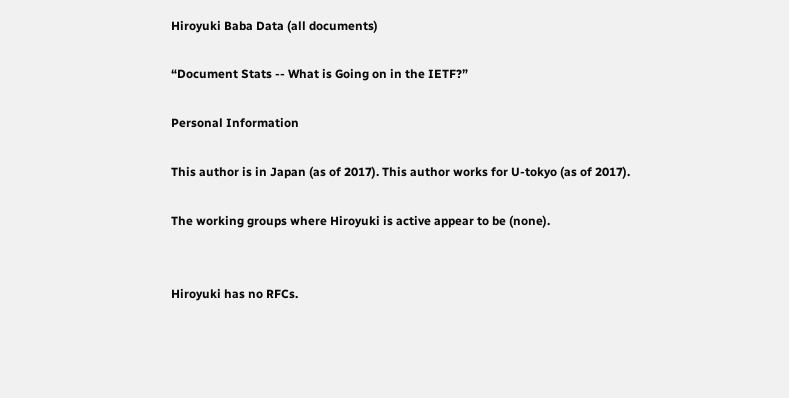Hiroyuki Baba Data (all documents)

“Document Stats -- What is Going on in the IETF?”

Personal Information

This author is in Japan (as of 2017). This author works for U-tokyo (as of 2017).

The working groups where Hiroyuki is active appear to be (none).


Hiroyuki has no RFCs.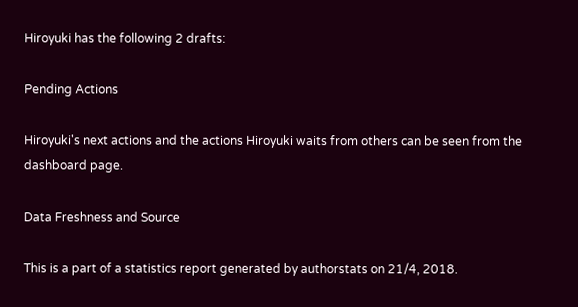Hiroyuki has the following 2 drafts:

Pending Actions

Hiroyuki's next actions and the actions Hiroyuki waits from others can be seen from the dashboard page.

Data Freshness and Source

This is a part of a statistics report generated by authorstats on 21/4, 2018.